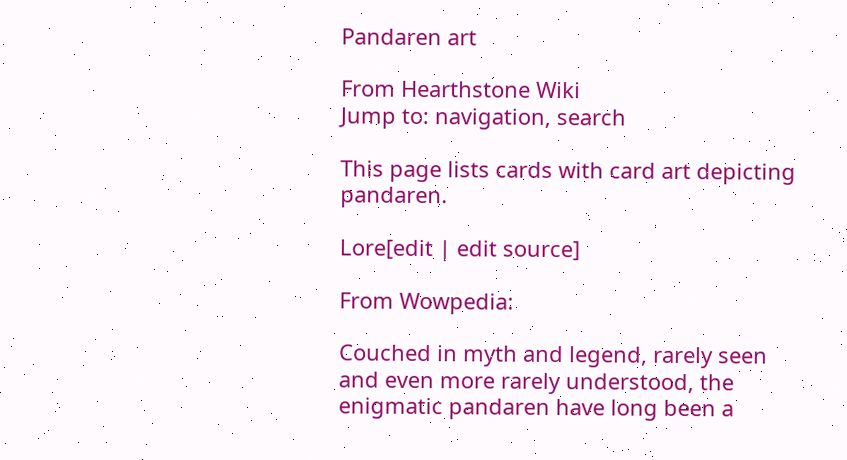Pandaren art

From Hearthstone Wiki
Jump to: navigation, search

This page lists cards with card art depicting pandaren.

Lore[edit | edit source]

From Wowpedia:

Couched in myth and legend, rarely seen and even more rarely understood, the enigmatic pandaren have long been a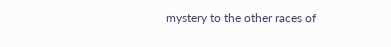mystery to the other races of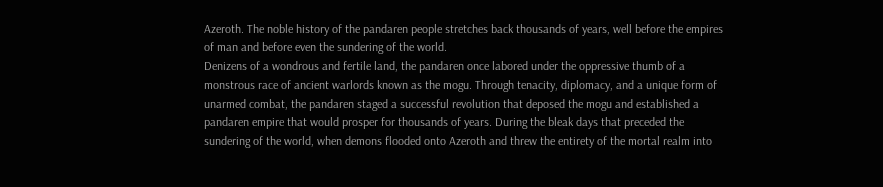Azeroth. The noble history of the pandaren people stretches back thousands of years, well before the empires of man and before even the sundering of the world.
Denizens of a wondrous and fertile land, the pandaren once labored under the oppressive thumb of a monstrous race of ancient warlords known as the mogu. Through tenacity, diplomacy, and a unique form of unarmed combat, the pandaren staged a successful revolution that deposed the mogu and established a pandaren empire that would prosper for thousands of years. During the bleak days that preceded the sundering of the world, when demons flooded onto Azeroth and threw the entirety of the mortal realm into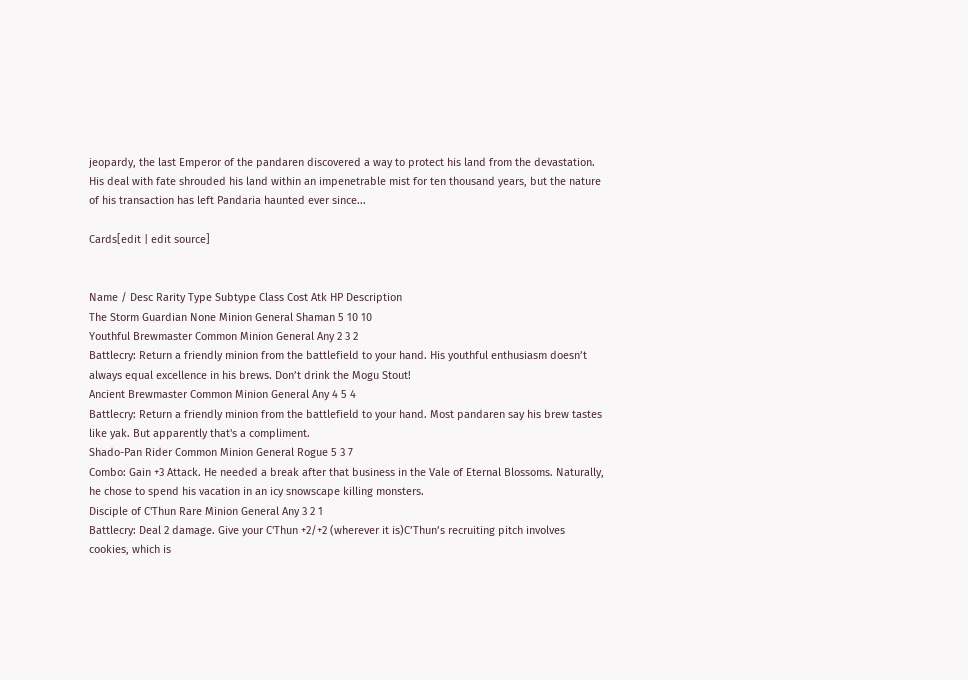jeopardy, the last Emperor of the pandaren discovered a way to protect his land from the devastation. His deal with fate shrouded his land within an impenetrable mist for ten thousand years, but the nature of his transaction has left Pandaria haunted ever since...

Cards[edit | edit source]


Name / Desc Rarity Type Subtype Class Cost Atk HP Description
The Storm Guardian None Minion General Shaman 5 10 10
Youthful Brewmaster Common Minion General Any 2 3 2
Battlecry: Return a friendly minion from the battlefield to your hand. His youthful enthusiasm doesn’t always equal excellence in his brews. Don’t drink the Mogu Stout!
Ancient Brewmaster Common Minion General Any 4 5 4
Battlecry: Return a friendly minion from the battlefield to your hand. Most pandaren say his brew tastes like yak. But apparently that's a compliment.
Shado-Pan Rider Common Minion General Rogue 5 3 7
Combo: Gain +3 Attack. He needed a break after that business in the Vale of Eternal Blossoms. Naturally, he chose to spend his vacation in an icy snowscape killing monsters.
Disciple of C'Thun Rare Minion General Any 3 2 1
Battlecry: Deal 2 damage. Give your C'Thun +2/+2 (wherever it is)C’Thun’s recruiting pitch involves cookies, which is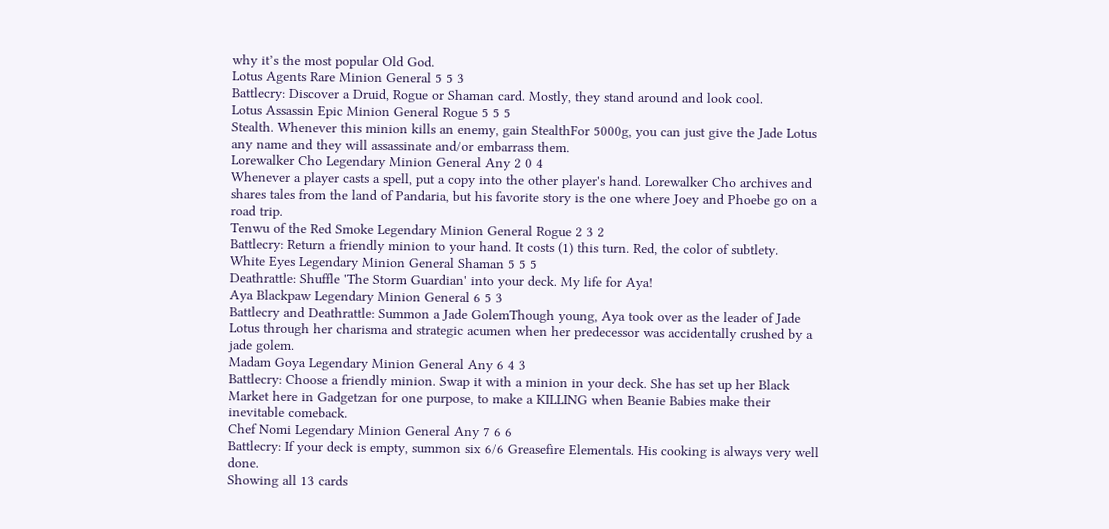why it’s the most popular Old God.
Lotus Agents Rare Minion General 5 5 3
Battlecry: Discover a Druid, Rogue or Shaman card. Mostly, they stand around and look cool.
Lotus Assassin Epic Minion General Rogue 5 5 5
Stealth. Whenever this minion kills an enemy, gain StealthFor 5000g, you can just give the Jade Lotus any name and they will assassinate and/or embarrass them.
Lorewalker Cho Legendary Minion General Any 2 0 4
Whenever a player casts a spell, put a copy into the other player's hand. Lorewalker Cho archives and shares tales from the land of Pandaria, but his favorite story is the one where Joey and Phoebe go on a road trip.
Tenwu of the Red Smoke Legendary Minion General Rogue 2 3 2
Battlecry: Return a friendly minion to your hand. It costs (1) this turn. Red, the color of subtlety.
White Eyes Legendary Minion General Shaman 5 5 5
Deathrattle: Shuffle 'The Storm Guardian' into your deck. My life for Aya!
Aya Blackpaw Legendary Minion General 6 5 3
Battlecry and Deathrattle: Summon a Jade GolemThough young, Aya took over as the leader of Jade Lotus through her charisma and strategic acumen when her predecessor was accidentally crushed by a jade golem.
Madam Goya Legendary Minion General Any 6 4 3
Battlecry: Choose a friendly minion. Swap it with a minion in your deck. She has set up her Black Market here in Gadgetzan for one purpose, to make a KILLING when Beanie Babies make their inevitable comeback.
Chef Nomi Legendary Minion General Any 7 6 6
Battlecry: If your deck is empty, summon six 6/6 Greasefire Elementals. His cooking is always very well done.
Showing all 13 cards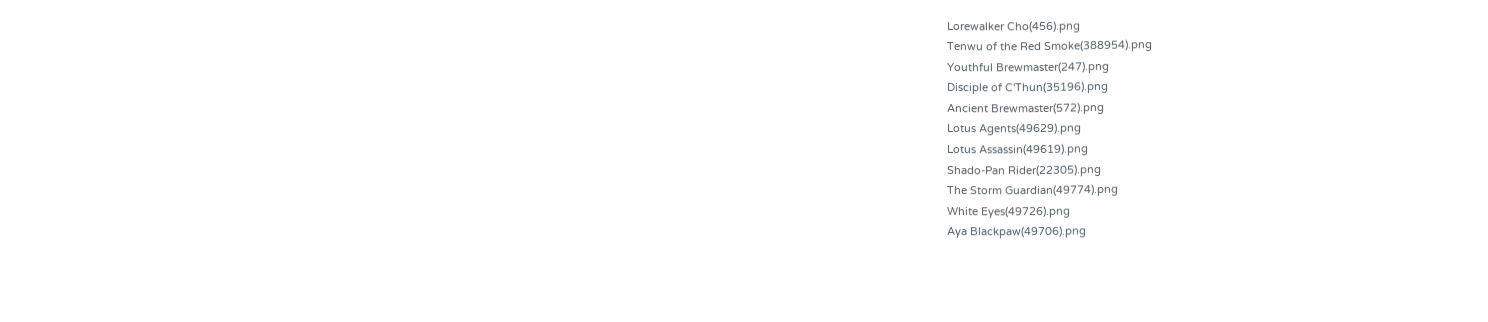Lorewalker Cho(456).png
Tenwu of the Red Smoke(388954).png
Youthful Brewmaster(247).png
Disciple of C'Thun(35196).png
Ancient Brewmaster(572).png
Lotus Agents(49629).png
Lotus Assassin(49619).png
Shado-Pan Rider(22305).png
The Storm Guardian(49774).png
White Eyes(49726).png
Aya Blackpaw(49706).png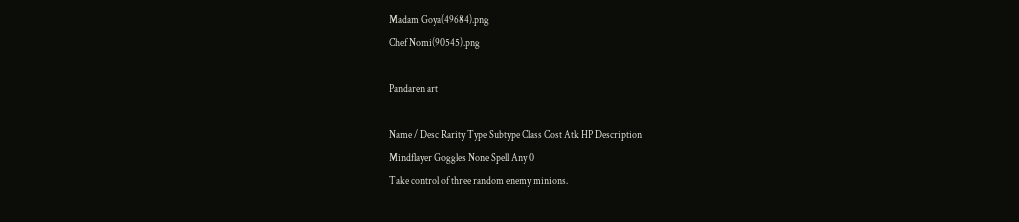Madam Goya(49684).png
Chef Nomi(90545).png

Pandaren art

Name / Desc Rarity Type Subtype Class Cost Atk HP Description
Mindflayer Goggles None Spell Any 0
Take control of three random enemy minions.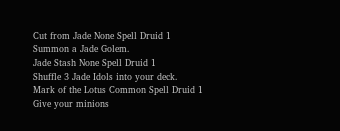Cut from Jade None Spell Druid 1
Summon a Jade Golem.
Jade Stash None Spell Druid 1
Shuffle 3 Jade Idols into your deck.
Mark of the Lotus Common Spell Druid 1
Give your minions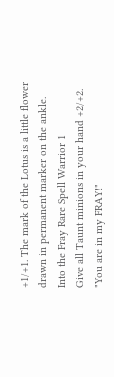+1/+1. The mark of the Lotus is a little flower drawn in permanent marker on the ankle.
Into the Fray Rare Spell Warrior 1
Give all Taunt minions in your hand +2/+2. "You are in my FRAY!"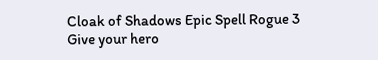Cloak of Shadows Epic Spell Rogue 3
Give your hero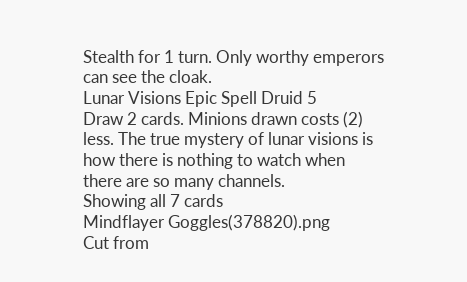Stealth for 1 turn. Only worthy emperors can see the cloak.
Lunar Visions Epic Spell Druid 5
Draw 2 cards. Minions drawn costs (2) less. The true mystery of lunar visions is how there is nothing to watch when there are so many channels.
Showing all 7 cards
Mindflayer Goggles(378820).png
Cut from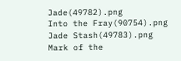Jade(49782).png
Into the Fray(90754).png
Jade Stash(49783).png
Mark of the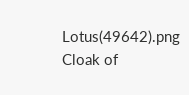Lotus(49642).png
Cloak of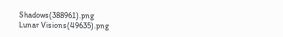Shadows(388961).png
Lunar Visions(49635).png